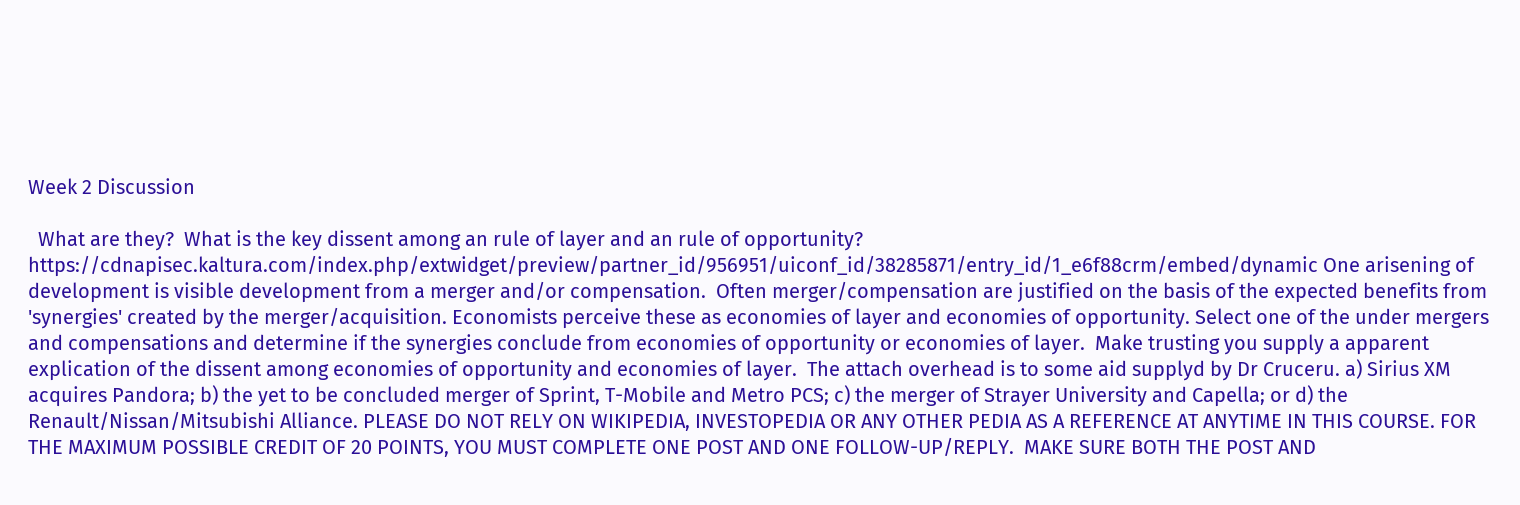Week 2 Discussion

  What are they?  What is the key dissent among an rule of layer and an rule of opportunity?  https://cdnapisec.kaltura.com/index.php/extwidget/preview/partner_id/956951/uiconf_id/38285871/entry_id/1_e6f88crm/embed/dynamic One arisening of development is visible development from a merger and/or compensation.  Often merger/compensation are justified on the basis of the expected benefits from 'synergies' created by the merger/acquisition. Economists perceive these as economies of layer and economies of opportunity. Select one of the under mergers and compensations and determine if the synergies conclude from economies of opportunity or economies of layer.  Make trusting you supply a apparent explication of the dissent among economies of opportunity and economies of layer.  The attach overhead is to some aid supplyd by Dr Cruceru. a) Sirius XM acquires Pandora; b) the yet to be concluded merger of Sprint, T-Mobile and Metro PCS; c) the merger of Strayer University and Capella; or d) the Renault/Nissan/Mitsubishi Alliance. PLEASE DO NOT RELY ON WIKIPEDIA, INVESTOPEDIA OR ANY OTHER PEDIA AS A REFERENCE AT ANYTIME IN THIS COURSE. FOR THE MAXIMUM POSSIBLE CREDIT OF 20 POINTS, YOU MUST COMPLETE ONE POST AND ONE FOLLOW-UP/REPLY.  MAKE SURE BOTH THE POST AND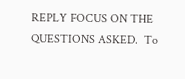REPLY FOCUS ON THE QUESTIONS ASKED.  To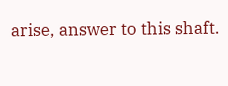arise, answer to this shaft.